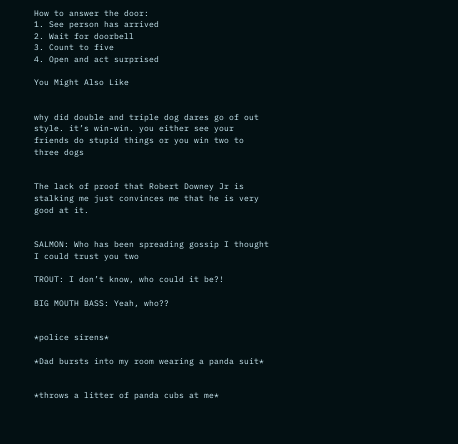How to answer the door:
1. See person has arrived
2. Wait for doorbell
3. Count to five
4. Open and act surprised

You Might Also Like


why did double and triple dog dares go of out style. it’s win-win. you either see your friends do stupid things or you win two to three dogs


The lack of proof that Robert Downey Jr is stalking me just convinces me that he is very good at it.


SALMON: Who has been spreading gossip I thought I could trust you two

TROUT: I don’t know, who could it be?!

BIG MOUTH BASS: Yeah, who??


*police sirens*

*Dad bursts into my room wearing a panda suit*


*throws a litter of panda cubs at me*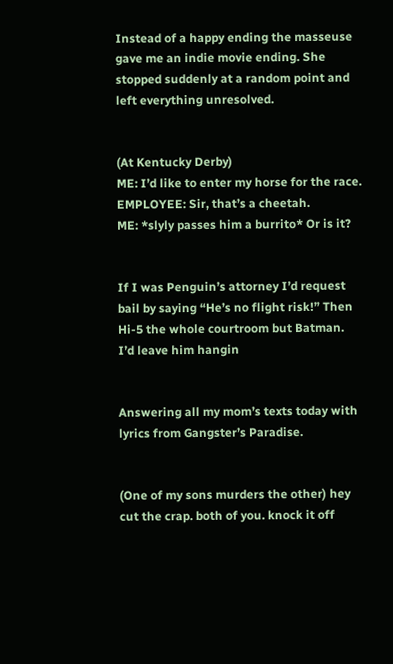Instead of a happy ending the masseuse gave me an indie movie ending. She stopped suddenly at a random point and left everything unresolved.


(At Kentucky Derby)
ME: I’d like to enter my horse for the race.
EMPLOYEE: Sir, that’s a cheetah.
ME: *slyly passes him a burrito* Or is it?


If I was Penguin’s attorney I’d request bail by saying “He’s no flight risk!” Then Hi-5 the whole courtroom but Batman.
I’d leave him hangin


Answering all my mom’s texts today with lyrics from Gangster’s Paradise.


(One of my sons murders the other) hey cut the crap. both of you. knock it off